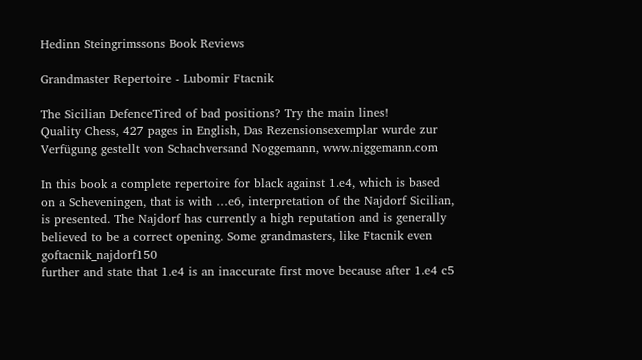Hedinn Steingrimssons Book Reviews

Grandmaster Repertoire - Lubomir Ftacnik

The Sicilian DefenceTired of bad positions? Try the main lines!
Quality Chess, 427 pages in English, Das Rezensionsexemplar wurde zur Verfügung gestellt von Schachversand Noggemann, www.niggemann.com

In this book a complete repertoire for black against 1.e4, which is based on a Scheveningen, that is with …e6, interpretation of the Najdorf Sicilian, is presented. The Najdorf has currently a high reputation and is generally believed to be a correct opening. Some grandmasters, like Ftacnik even goftacnik_najdorf150
further and state that 1.e4 is an inaccurate first move because after 1.e4 c5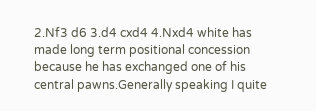2.Nf3 d6 3.d4 cxd4 4.Nxd4 white has made long term positional concession because he has exchanged one of his central pawns.Generally speaking I quite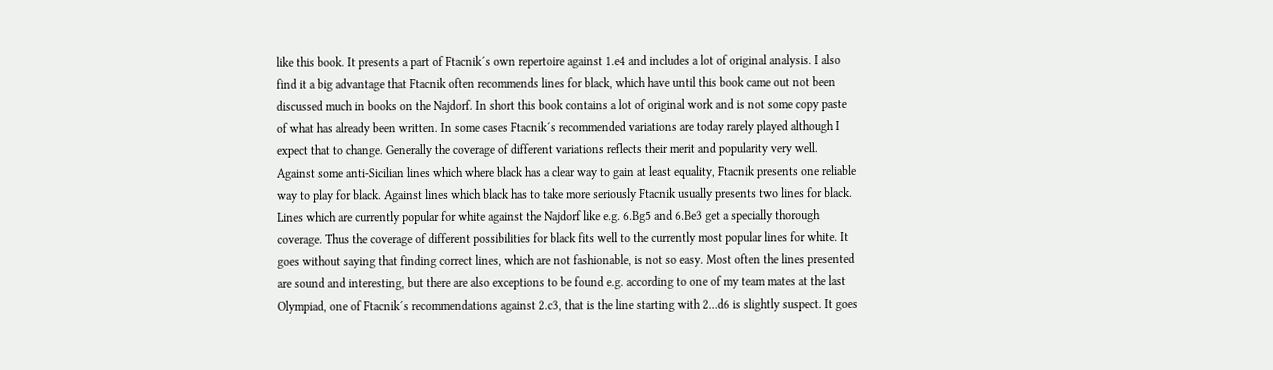like this book. It presents a part of Ftacnik´s own repertoire against 1.e4 and includes a lot of original analysis. I also find it a big advantage that Ftacnik often recommends lines for black, which have until this book came out not been discussed much in books on the Najdorf. In short this book contains a lot of original work and is not some copy paste of what has already been written. In some cases Ftacnik´s recommended variations are today rarely played although I expect that to change. Generally the coverage of different variations reflects their merit and popularity very well. Against some anti-Sicilian lines which where black has a clear way to gain at least equality, Ftacnik presents one reliable way to play for black. Against lines which black has to take more seriously Ftacnik usually presents two lines for black. Lines which are currently popular for white against the Najdorf like e.g. 6.Bg5 and 6.Be3 get a specially thorough coverage. Thus the coverage of different possibilities for black fits well to the currently most popular lines for white. It goes without saying that finding correct lines, which are not fashionable, is not so easy. Most often the lines presented are sound and interesting, but there are also exceptions to be found e.g. according to one of my team mates at the last Olympiad, one of Ftacnik´s recommendations against 2.c3, that is the line starting with 2…d6 is slightly suspect. It goes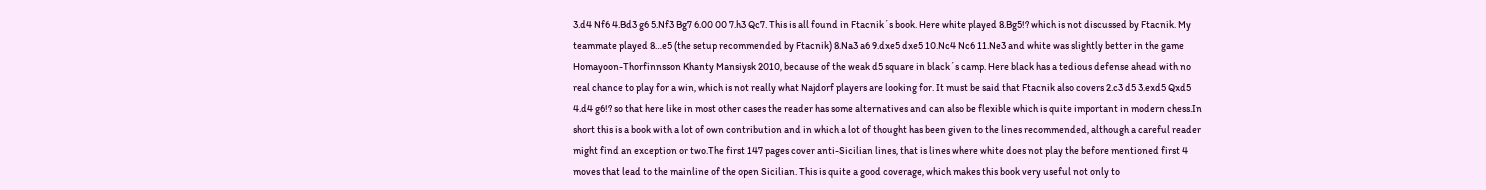3.d4 Nf6 4.Bd3 g6 5.Nf3 Bg7 6.00 00 7.h3 Qc7. This is all found in Ftacnik´s book. Here white played 8.Bg5!? which is not discussed by Ftacnik. My teammate played 8…e5 (the setup recommended by Ftacnik) 8.Na3 a6 9.dxe5 dxe5 10.Nc4 Nc6 11.Ne3 and white was slightly better in the game Homayoon-Thorfinnsson Khanty Mansiysk 2010, because of the weak d5 square in black´s camp. Here black has a tedious defense ahead with no real chance to play for a win, which is not really what Najdorf players are looking for. It must be said that Ftacnik also covers 2.c3 d5 3.exd5 Qxd5 4.d4 g6!? so that here like in most other cases the reader has some alternatives and can also be flexible which is quite important in modern chess.In short this is a book with a lot of own contribution and in which a lot of thought has been given to the lines recommended, although a careful reader might find an exception or two.The first 147 pages cover anti-Sicilian lines, that is lines where white does not play the before mentioned first 4 moves that lead to the mainline of the open Sicilian. This is quite a good coverage, which makes this book very useful not only to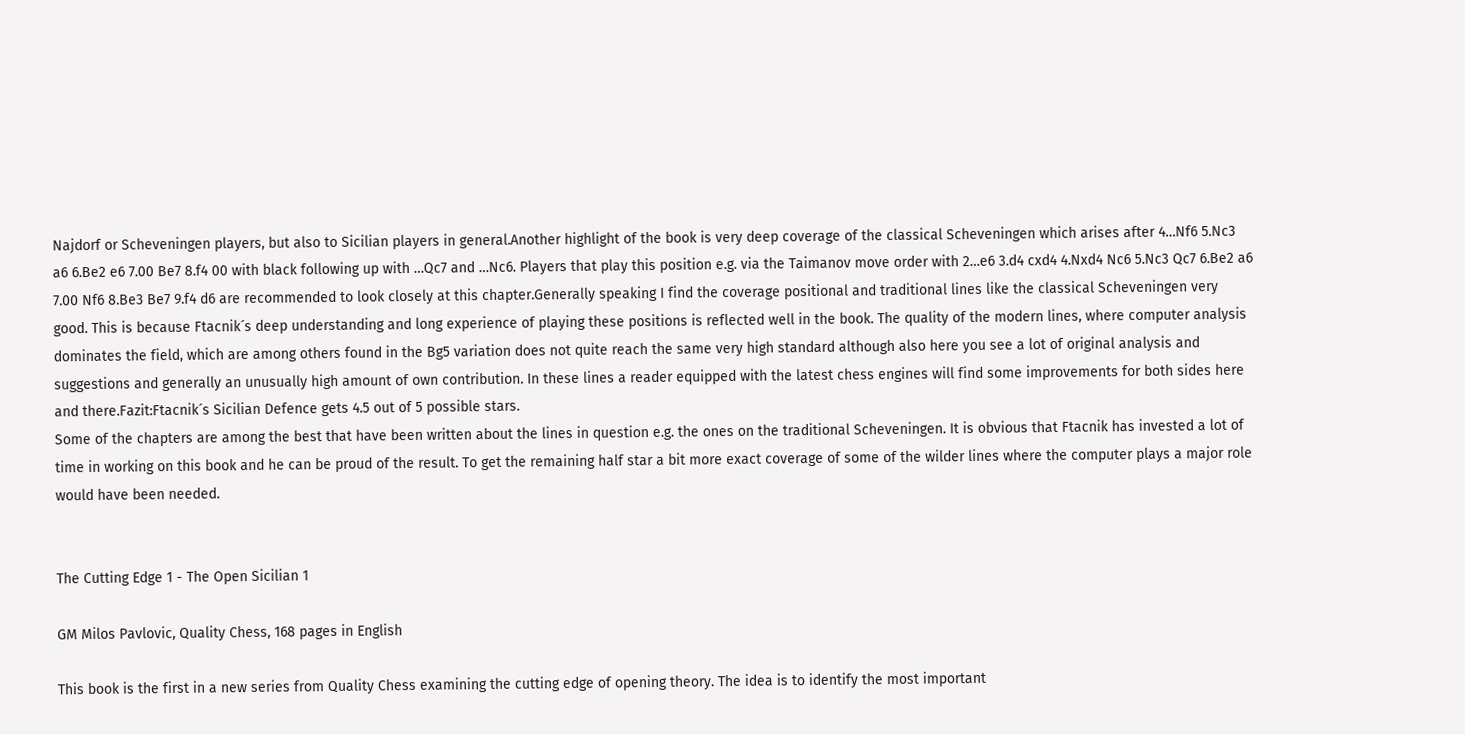Najdorf or Scheveningen players, but also to Sicilian players in general.Another highlight of the book is very deep coverage of the classical Scheveningen which arises after 4…Nf6 5.Nc3 a6 6.Be2 e6 7.00 Be7 8.f4 00 with black following up with …Qc7 and …Nc6. Players that play this position e.g. via the Taimanov move order with 2…e6 3.d4 cxd4 4.Nxd4 Nc6 5.Nc3 Qc7 6.Be2 a6 7.00 Nf6 8.Be3 Be7 9.f4 d6 are recommended to look closely at this chapter.Generally speaking I find the coverage positional and traditional lines like the classical Scheveningen very good. This is because Ftacnik´s deep understanding and long experience of playing these positions is reflected well in the book. The quality of the modern lines, where computer analysis dominates the field, which are among others found in the Bg5 variation does not quite reach the same very high standard although also here you see a lot of original analysis and suggestions and generally an unusually high amount of own contribution. In these lines a reader equipped with the latest chess engines will find some improvements for both sides here and there.Fazit:Ftacnik´s Sicilian Defence gets 4.5 out of 5 possible stars.
Some of the chapters are among the best that have been written about the lines in question e.g. the ones on the traditional Scheveningen. It is obvious that Ftacnik has invested a lot of time in working on this book and he can be proud of the result. To get the remaining half star a bit more exact coverage of some of the wilder lines where the computer plays a major role would have been needed.


The Cutting Edge 1 - The Open Sicilian 1

GM Milos Pavlovic, Quality Chess, 168 pages in English

This book is the first in a new series from Quality Chess examining the cutting edge of opening theory. The idea is to identify the most important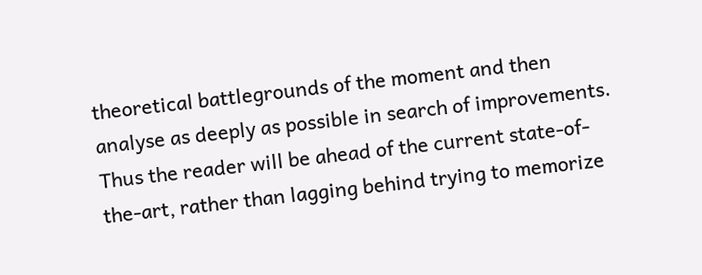theoretical battlegrounds of the moment and then analyse as deeply as possible in search of improvements. Thus the reader will be ahead of the current state-of-the-art, rather than lagging behind trying to memorize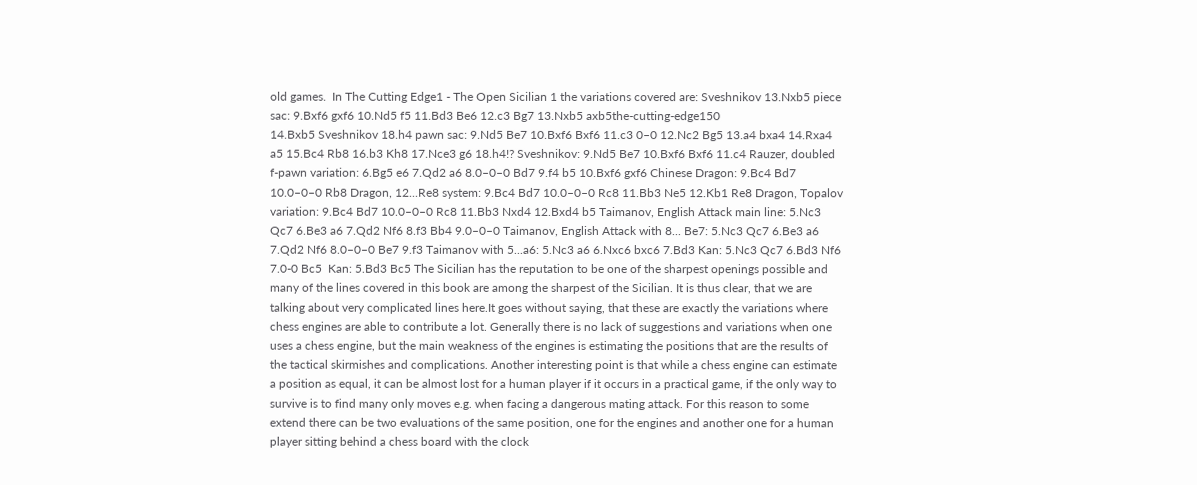old games.  In The Cutting Edge1 - The Open Sicilian 1 the variations covered are: Sveshnikov 13.Nxb5 piece sac: 9.Bxf6 gxf6 10.Nd5 f5 11.Bd3 Be6 12.c3 Bg7 13.Nxb5 axb5the-cutting-edge150
14.Bxb5 Sveshnikov 18.h4 pawn sac: 9.Nd5 Be7 10.Bxf6 Bxf6 11.c3 0–0 12.Nc2 Bg5 13.a4 bxa4 14.Rxa4 a5 15.Bc4 Rb8 16.b3 Kh8 17.Nce3 g6 18.h4!? Sveshnikov: 9.Nd5 Be7 10.Bxf6 Bxf6 11.c4 Rauzer, doubled f-pawn variation: 6.Bg5 e6 7.Qd2 a6 8.0–0–0 Bd7 9.f4 b5 10.Bxf6 gxf6 Chinese Dragon: 9.Bc4 Bd7 10.0–0–0 Rb8 Dragon, 12...Re8 system: 9.Bc4 Bd7 10.0–0–0 Rc8 11.Bb3 Ne5 12.Kb1 Re8 Dragon, Topalov variation: 9.Bc4 Bd7 10.0–0–0 Rc8 11.Bb3 Nxd4 12.Bxd4 b5 Taimanov, English Attack main line: 5.Nc3 Qc7 6.Be3 a6 7.Qd2 Nf6 8.f3 Bb4 9.0–0–0 Taimanov, English Attack with 8... Be7: 5.Nc3 Qc7 6.Be3 a6 7.Qd2 Nf6 8.0–0–0 Be7 9.f3 Taimanov with 5...a6: 5.Nc3 a6 6.Nxc6 bxc6 7.Bd3 Kan: 5.Nc3 Qc7 6.Bd3 Nf6 7.0-0 Bc5  Kan: 5.Bd3 Bc5 The Sicilian has the reputation to be one of the sharpest openings possible and many of the lines covered in this book are among the sharpest of the Sicilian. It is thus clear, that we are talking about very complicated lines here.It goes without saying, that these are exactly the variations where chess engines are able to contribute a lot. Generally there is no lack of suggestions and variations when one uses a chess engine, but the main weakness of the engines is estimating the positions that are the results of the tactical skirmishes and complications. Another interesting point is that while a chess engine can estimate a position as equal, it can be almost lost for a human player if it occurs in a practical game, if the only way to survive is to find many only moves e.g. when facing a dangerous mating attack. For this reason to some extend there can be two evaluations of the same position, one for the engines and another one for a human player sitting behind a chess board with the clock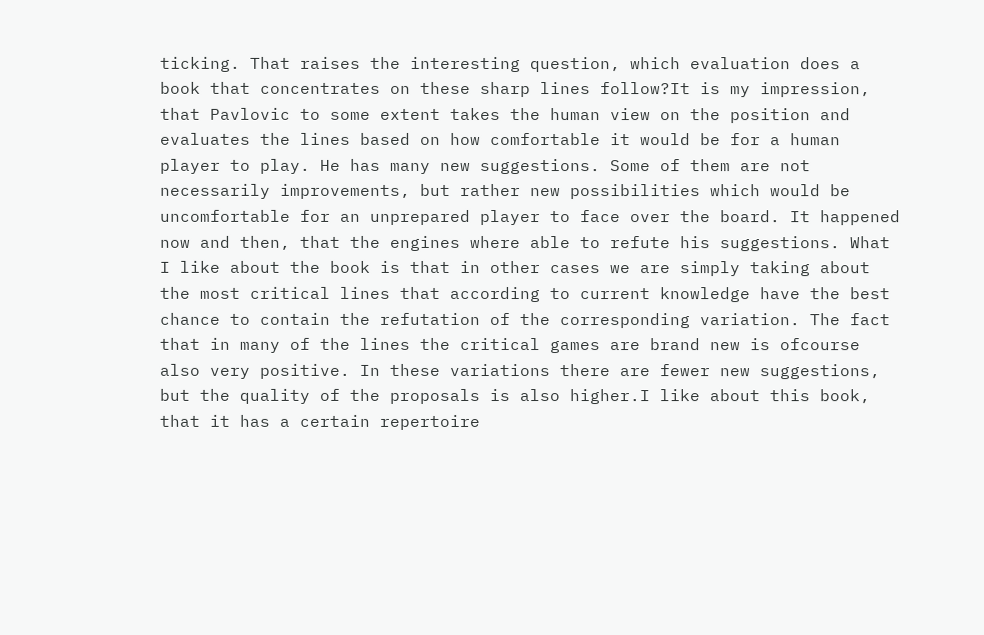ticking. That raises the interesting question, which evaluation does a book that concentrates on these sharp lines follow?It is my impression, that Pavlovic to some extent takes the human view on the position and evaluates the lines based on how comfortable it would be for a human player to play. He has many new suggestions. Some of them are not necessarily improvements, but rather new possibilities which would be uncomfortable for an unprepared player to face over the board. It happened now and then, that the engines where able to refute his suggestions. What I like about the book is that in other cases we are simply taking about the most critical lines that according to current knowledge have the best chance to contain the refutation of the corresponding variation. The fact that in many of the lines the critical games are brand new is ofcourse also very positive. In these variations there are fewer new suggestions, but the quality of the proposals is also higher.I like about this book, that it has a certain repertoire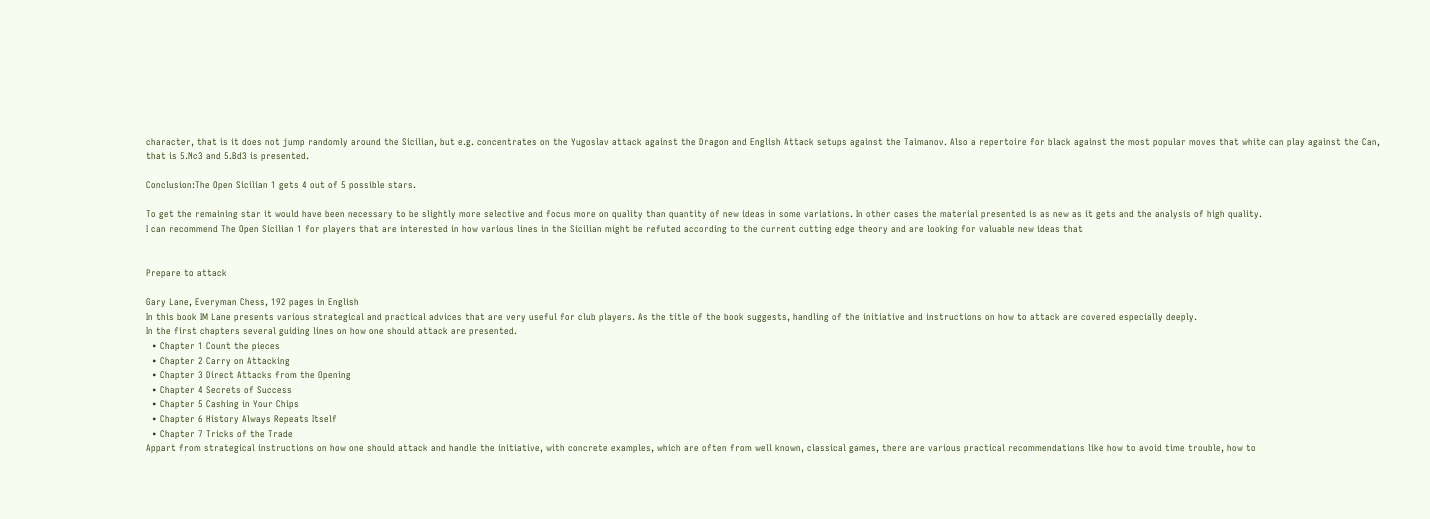character, that is it does not jump randomly around the Sicilian, but e.g. concentrates on the Yugoslav attack against the Dragon and English Attack setups against the Taimanov. Also a repertoire for black against the most popular moves that white can play against the Can, that is 5.Nc3 and 5.Bd3 is presented.

Conclusion:The Open Sicilian 1 gets 4 out of 5 possible stars.

To get the remaining star it would have been necessary to be slightly more selective and focus more on quality than quantity of new ideas in some variations. In other cases the material presented is as new as it gets and the analysis of high quality.
I can recommend The Open Sicilian 1 for players that are interested in how various lines in the Sicilian might be refuted according to the current cutting edge theory and are looking for valuable new ideas that


Prepare to attack

Gary Lane, Everyman Chess, 192 pages in English
In this book IM Lane presents various strategical and practical advices that are very useful for club players. As the title of the book suggests, handling of the initiative and instructions on how to attack are covered especially deeply.
In the first chapters several guiding lines on how one should attack are presented.
  • Chapter 1 Count the pieces
  • Chapter 2 Carry on Attacking
  • Chapter 3 Direct Attacks from the Opening
  • Chapter 4 Secrets of Success
  • Chapter 5 Cashing in Your Chips
  • Chapter 6 History Always Repeats Itself
  • Chapter 7 Tricks of the Trade
Appart from strategical instructions on how one should attack and handle the initiative, with concrete examples, which are often from well known, classical games, there are various practical recommendations like how to avoid time trouble, how to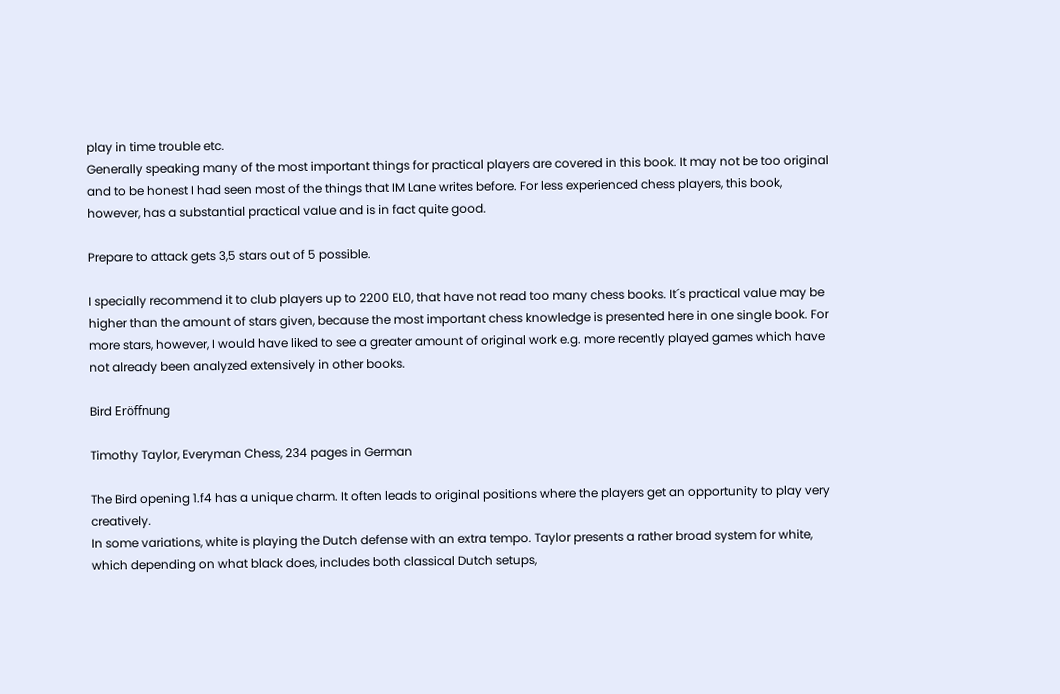play in time trouble etc.
Generally speaking many of the most important things for practical players are covered in this book. It may not be too original and to be honest I had seen most of the things that IM Lane writes before. For less experienced chess players, this book, however, has a substantial practical value and is in fact quite good.

Prepare to attack gets 3,5 stars out of 5 possible.

I specially recommend it to club players up to 2200 EL0, that have not read too many chess books. It´s practical value may be higher than the amount of stars given, because the most important chess knowledge is presented here in one single book. For more stars, however, I would have liked to see a greater amount of original work e.g. more recently played games which have not already been analyzed extensively in other books.

Bird Eröffnung

Timothy Taylor, Everyman Chess, 234 pages in German

The Bird opening 1.f4 has a unique charm. It often leads to original positions where the players get an opportunity to play very creatively.
In some variations, white is playing the Dutch defense with an extra tempo. Taylor presents a rather broad system for white, which depending on what black does, includes both classical Dutch setups,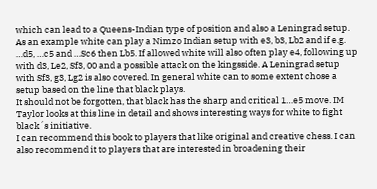which can lead to a Queens-Indian type of position and also a Leningrad setup.
As an example white can play a Nimzo Indian setup with e3, b3, Lb2 and if e.g. …d5, …c5 and …Sc6 then Lb5. If allowed white will also often play e4, following up with d3, Le2, Sf3, 00 and a possible attack on the kingsside. A Leningrad setup with Sf3, g3, Lg2 is also covered. In general white can to some extent chose a setup based on the line that black plays.
It should not be forgotten, that black has the sharp and critical 1…e5 move. IM Taylor looks at this line in detail and shows interesting ways for white to fight black´s initiative.
I can recommend this book to players that like original and creative chess. I can also recommend it to players that are interested in broadening their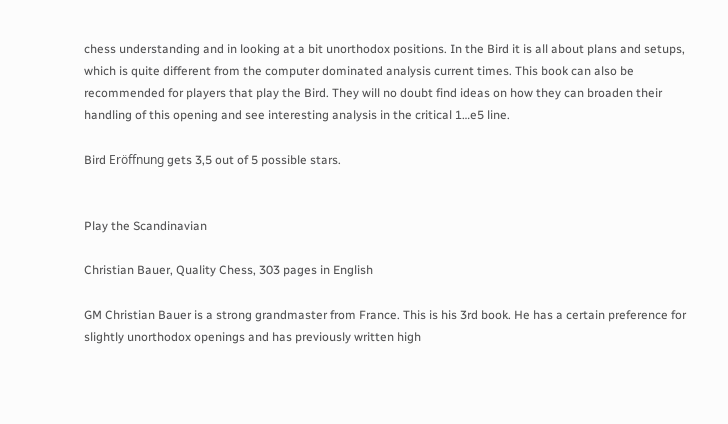chess understanding and in looking at a bit unorthodox positions. In the Bird it is all about plans and setups, which is quite different from the computer dominated analysis current times. This book can also be recommended for players that play the Bird. They will no doubt find ideas on how they can broaden their handling of this opening and see interesting analysis in the critical 1…e5 line.

Bird Eröffnung gets 3,5 out of 5 possible stars.


Play the Scandinavian

Christian Bauer, Quality Chess, 303 pages in English

GM Christian Bauer is a strong grandmaster from France. This is his 3rd book. He has a certain preference for slightly unorthodox openings and has previously written high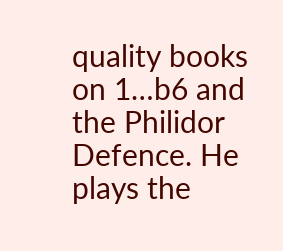quality books on 1…b6 and the Philidor Defence. He plays the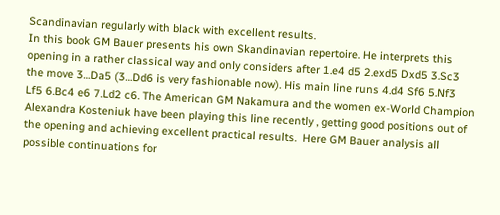Scandinavian regularly with black with excellent results.
In this book GM Bauer presents his own Skandinavian repertoire. He interprets this opening in a rather classical way and only considers after 1.e4 d5 2.exd5 Dxd5 3.Sc3 the move 3…Da5 (3…Dd6 is very fashionable now). His main line runs 4.d4 Sf6 5.Nf3  Lf5 6.Bc4 e6 7.Ld2 c6. The American GM Nakamura and the women ex-World Champion Alexandra Kosteniuk have been playing this line recently , getting good positions out of the opening and achieving excellent practical results.  Here GM Bauer analysis all possible continuations for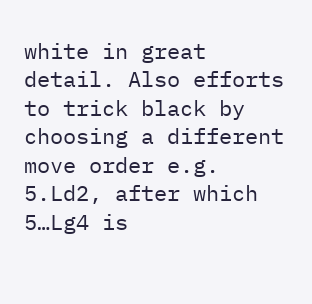white in great detail. Also efforts to trick black by choosing a different move order e.g. 5.Ld2, after which 5…Lg4 is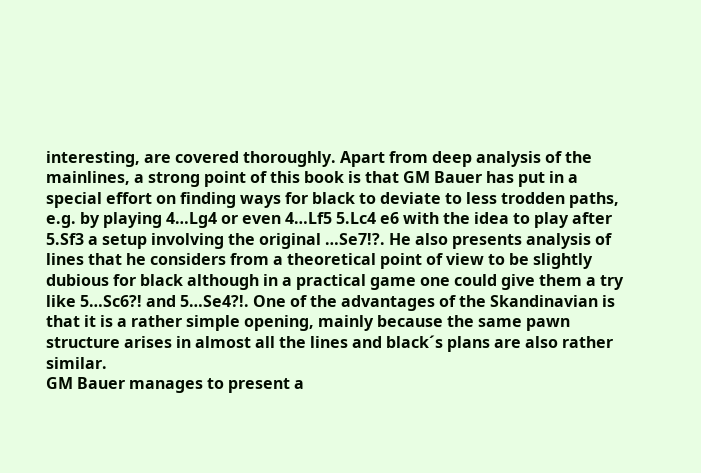interesting, are covered thoroughly. Apart from deep analysis of the mainlines, a strong point of this book is that GM Bauer has put in a special effort on finding ways for black to deviate to less trodden paths, e.g. by playing 4…Lg4 or even 4…Lf5 5.Lc4 e6 with the idea to play after 5.Sf3 a setup involving the original …Se7!?. He also presents analysis of lines that he considers from a theoretical point of view to be slightly dubious for black although in a practical game one could give them a try like 5…Sc6?! and 5…Se4?!. One of the advantages of the Skandinavian is that it is a rather simple opening, mainly because the same pawn structure arises in almost all the lines and black´s plans are also rather similar.
GM Bauer manages to present a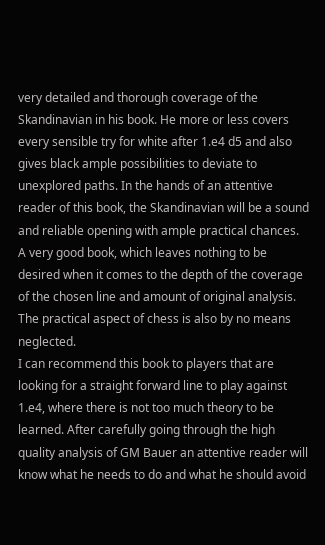very detailed and thorough coverage of the Skandinavian in his book. He more or less covers every sensible try for white after 1.e4 d5 and also gives black ample possibilities to deviate to unexplored paths. In the hands of an attentive reader of this book, the Skandinavian will be a sound and reliable opening with ample practical chances.
A very good book, which leaves nothing to be desired when it comes to the depth of the coverage of the chosen line and amount of original analysis. The practical aspect of chess is also by no means neglected.
I can recommend this book to players that are looking for a straight forward line to play against 1.e4, where there is not too much theory to be learned. After carefully going through the high quality analysis of GM Bauer an attentive reader will know what he needs to do and what he should avoid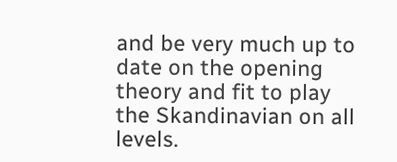and be very much up to date on the opening theory and fit to play the Skandinavian on all levels.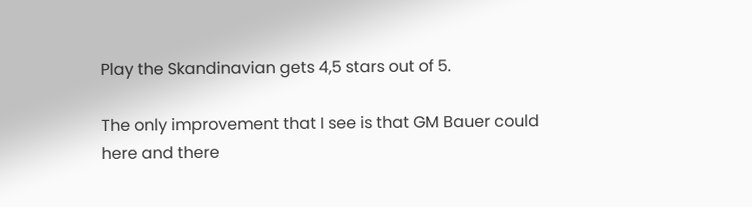Play the Skandinavian gets 4,5 stars out of 5.

The only improvement that I see is that GM Bauer could here and there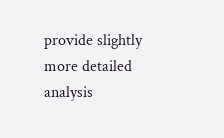provide slightly more detailed analysis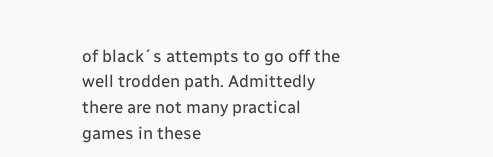of black´s attempts to go off the well trodden path. Admittedly there are not many practical games in these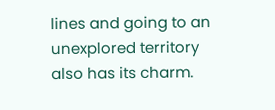lines and going to an unexplored territory also has its charm.